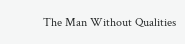The Man Without Qualities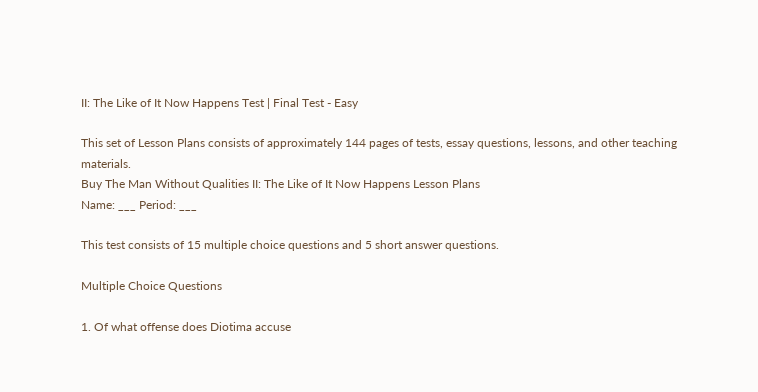II: The Like of It Now Happens Test | Final Test - Easy

This set of Lesson Plans consists of approximately 144 pages of tests, essay questions, lessons, and other teaching materials.
Buy The Man Without Qualities II: The Like of It Now Happens Lesson Plans
Name: ___ Period: ___

This test consists of 15 multiple choice questions and 5 short answer questions.

Multiple Choice Questions

1. Of what offense does Diotima accuse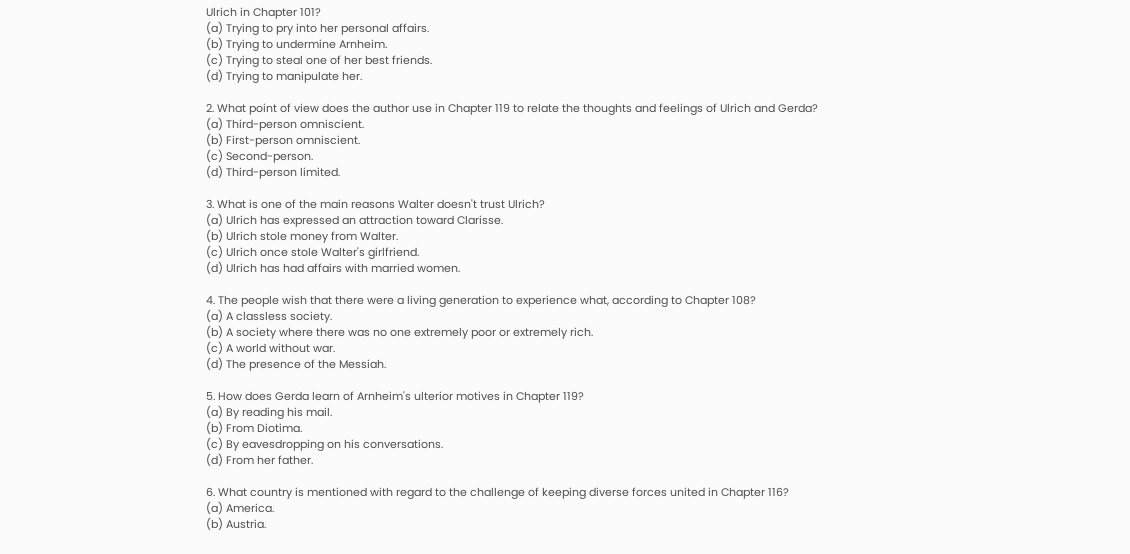Ulrich in Chapter 101?
(a) Trying to pry into her personal affairs.
(b) Trying to undermine Arnheim.
(c) Trying to steal one of her best friends.
(d) Trying to manipulate her.

2. What point of view does the author use in Chapter 119 to relate the thoughts and feelings of Ulrich and Gerda?
(a) Third-person omniscient.
(b) First-person omniscient.
(c) Second-person.
(d) Third-person limited.

3. What is one of the main reasons Walter doesn't trust Ulrich?
(a) Ulrich has expressed an attraction toward Clarisse.
(b) Ulrich stole money from Walter.
(c) Ulrich once stole Walter's girlfriend.
(d) Ulrich has had affairs with married women.

4. The people wish that there were a living generation to experience what, according to Chapter 108?
(a) A classless society.
(b) A society where there was no one extremely poor or extremely rich.
(c) A world without war.
(d) The presence of the Messiah.

5. How does Gerda learn of Arnheim's ulterior motives in Chapter 119?
(a) By reading his mail.
(b) From Diotima.
(c) By eavesdropping on his conversations.
(d) From her father.

6. What country is mentioned with regard to the challenge of keeping diverse forces united in Chapter 116?
(a) America.
(b) Austria.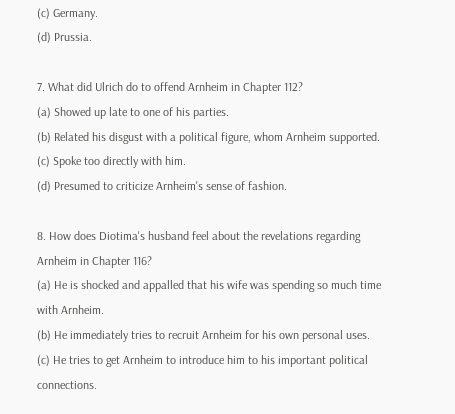(c) Germany.
(d) Prussia.

7. What did Ulrich do to offend Arnheim in Chapter 112?
(a) Showed up late to one of his parties.
(b) Related his disgust with a political figure, whom Arnheim supported.
(c) Spoke too directly with him.
(d) Presumed to criticize Arnheim's sense of fashion.

8. How does Diotima's husband feel about the revelations regarding Arnheim in Chapter 116?
(a) He is shocked and appalled that his wife was spending so much time with Arnheim.
(b) He immediately tries to recruit Arnheim for his own personal uses.
(c) He tries to get Arnheim to introduce him to his important political connections.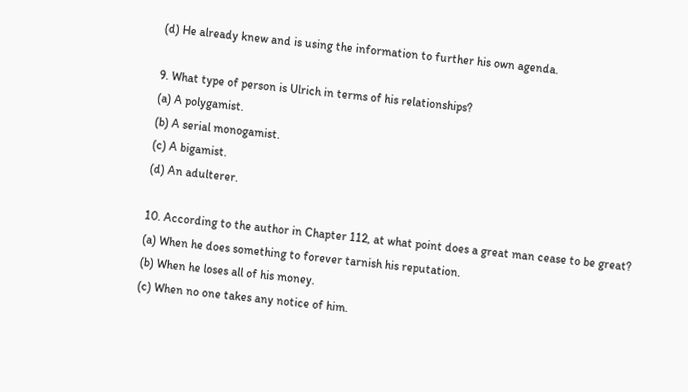(d) He already knew and is using the information to further his own agenda.

9. What type of person is Ulrich in terms of his relationships?
(a) A polygamist.
(b) A serial monogamist.
(c) A bigamist.
(d) An adulterer.

10. According to the author in Chapter 112, at what point does a great man cease to be great?
(a) When he does something to forever tarnish his reputation.
(b) When he loses all of his money.
(c) When no one takes any notice of him.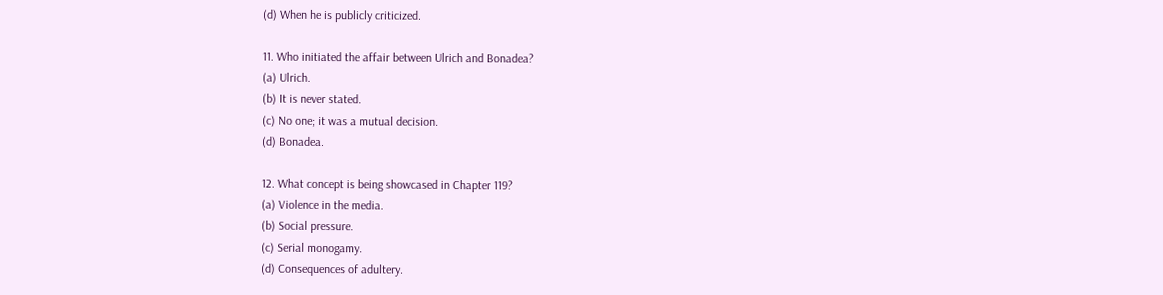(d) When he is publicly criticized.

11. Who initiated the affair between Ulrich and Bonadea?
(a) Ulrich.
(b) It is never stated.
(c) No one; it was a mutual decision.
(d) Bonadea.

12. What concept is being showcased in Chapter 119?
(a) Violence in the media.
(b) Social pressure.
(c) Serial monogamy.
(d) Consequences of adultery.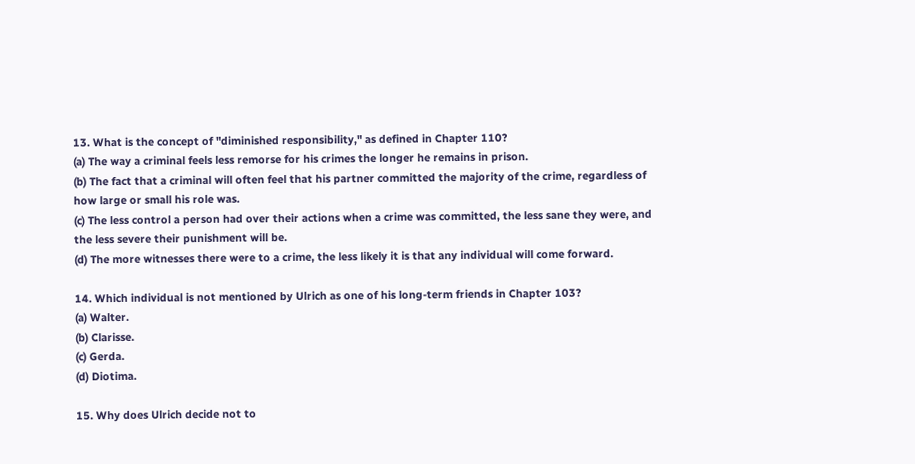13. What is the concept of "diminished responsibility," as defined in Chapter 110?
(a) The way a criminal feels less remorse for his crimes the longer he remains in prison.
(b) The fact that a criminal will often feel that his partner committed the majority of the crime, regardless of how large or small his role was.
(c) The less control a person had over their actions when a crime was committed, the less sane they were, and the less severe their punishment will be.
(d) The more witnesses there were to a crime, the less likely it is that any individual will come forward.

14. Which individual is not mentioned by Ulrich as one of his long-term friends in Chapter 103?
(a) Walter.
(b) Clarisse.
(c) Gerda.
(d) Diotima.

15. Why does Ulrich decide not to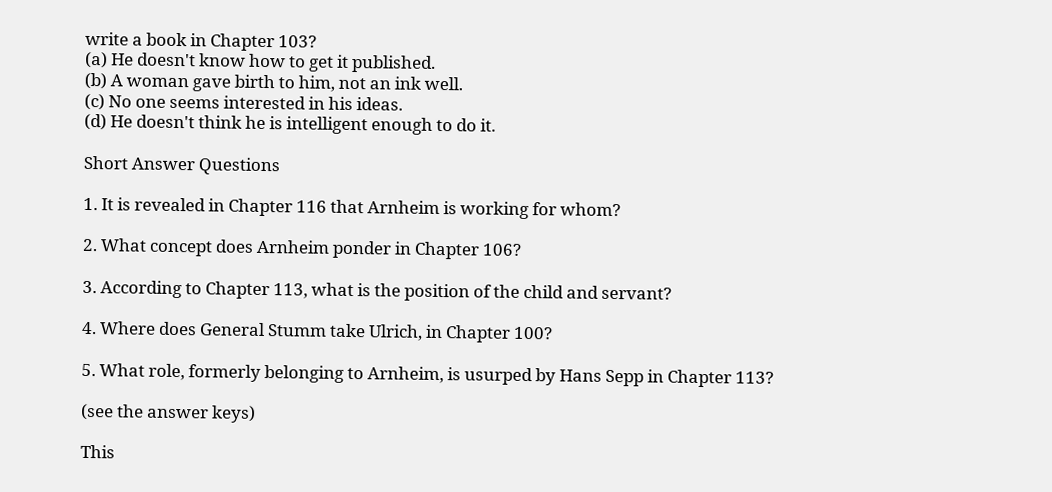write a book in Chapter 103?
(a) He doesn't know how to get it published.
(b) A woman gave birth to him, not an ink well.
(c) No one seems interested in his ideas.
(d) He doesn't think he is intelligent enough to do it.

Short Answer Questions

1. It is revealed in Chapter 116 that Arnheim is working for whom?

2. What concept does Arnheim ponder in Chapter 106?

3. According to Chapter 113, what is the position of the child and servant?

4. Where does General Stumm take Ulrich, in Chapter 100?

5. What role, formerly belonging to Arnheim, is usurped by Hans Sepp in Chapter 113?

(see the answer keys)

This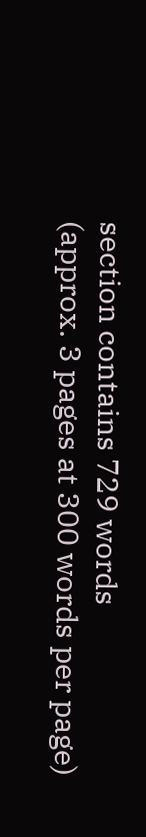section contains 729 words
(approx. 3 pages at 300 words per page)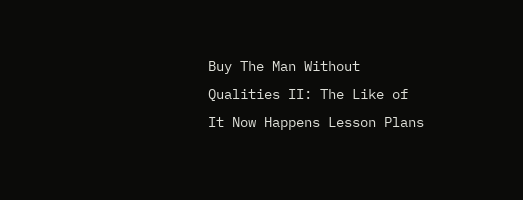Buy The Man Without Qualities II: The Like of It Now Happens Lesson Plans